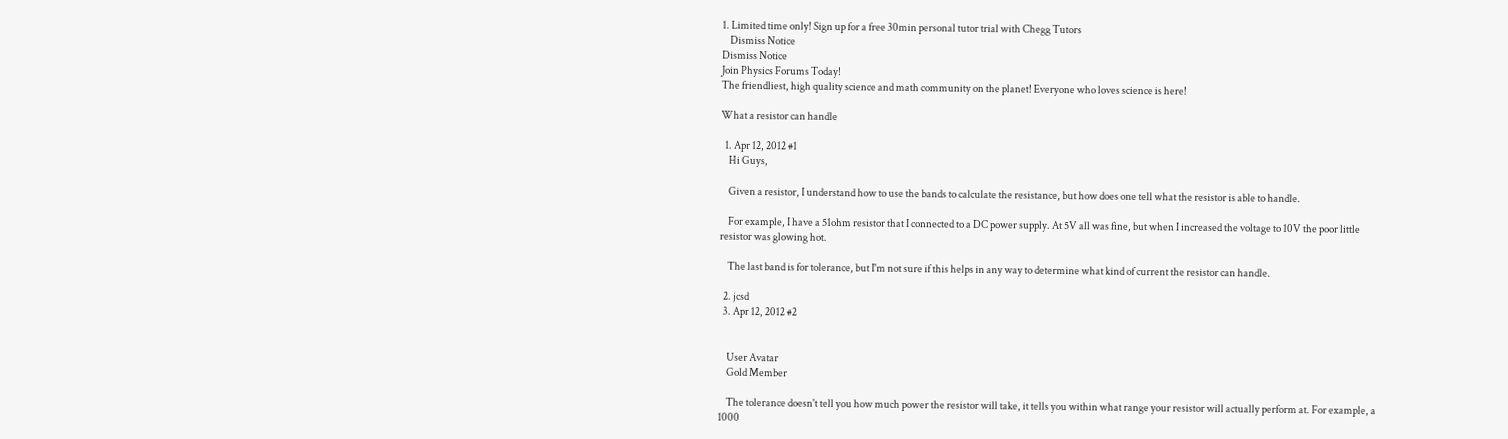1. Limited time only! Sign up for a free 30min personal tutor trial with Chegg Tutors
    Dismiss Notice
Dismiss Notice
Join Physics Forums Today!
The friendliest, high quality science and math community on the planet! Everyone who loves science is here!

What a resistor can handle

  1. Apr 12, 2012 #1
    Hi Guys,

    Given a resistor, I understand how to use the bands to calculate the resistance, but how does one tell what the resistor is able to handle.

    For example, I have a 51ohm resistor that I connected to a DC power supply. At 5V all was fine, but when I increased the voltage to 10V the poor little resistor was glowing hot.

    The last band is for tolerance, but I'm not sure if this helps in any way to determine what kind of current the resistor can handle.

  2. jcsd
  3. Apr 12, 2012 #2


    User Avatar
    Gold Member

    The tolerance doesn't tell you how much power the resistor will take, it tells you within what range your resistor will actually perform at. For example, a 1000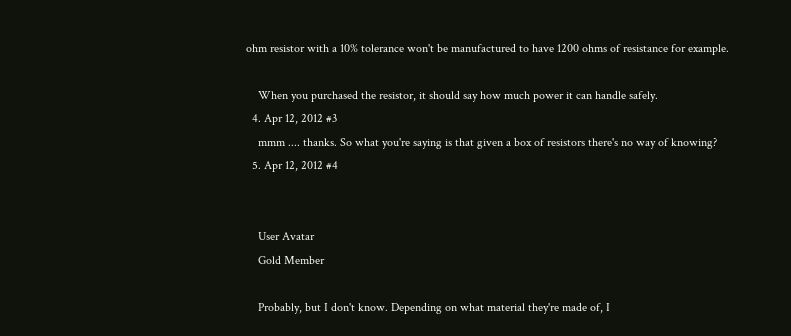ohm resistor with a 10% tolerance won't be manufactured to have 1200 ohms of resistance for example.

    When you purchased the resistor, it should say how much power it can handle safely.
  4. Apr 12, 2012 #3
    mmm .... thanks. So what you're saying is that given a box of resistors there's no way of knowing?
  5. Apr 12, 2012 #4


    User Avatar
    Gold Member

    Probably, but I don't know. Depending on what material they're made of, I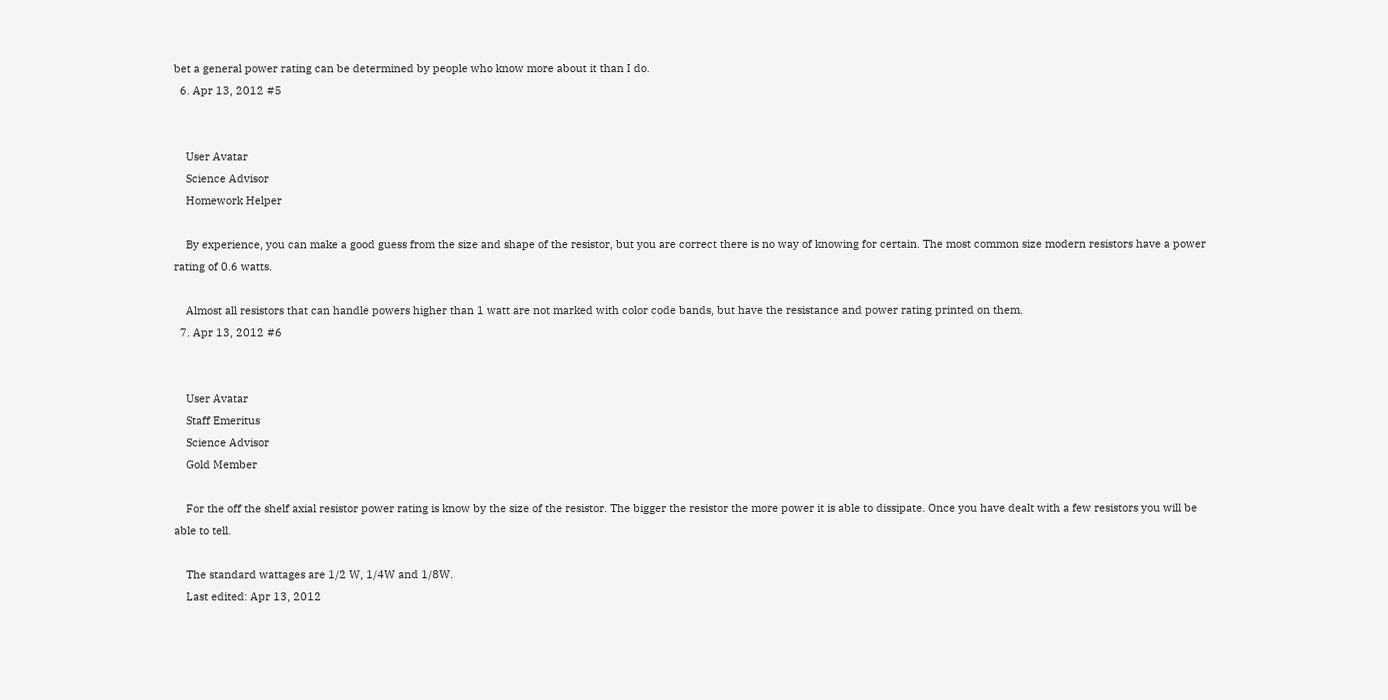bet a general power rating can be determined by people who know more about it than I do.
  6. Apr 13, 2012 #5


    User Avatar
    Science Advisor
    Homework Helper

    By experience, you can make a good guess from the size and shape of the resistor, but you are correct there is no way of knowing for certain. The most common size modern resistors have a power rating of 0.6 watts.

    Almost all resistors that can handle powers higher than 1 watt are not marked with color code bands, but have the resistance and power rating printed on them.
  7. Apr 13, 2012 #6


    User Avatar
    Staff Emeritus
    Science Advisor
    Gold Member

    For the off the shelf axial resistor power rating is know by the size of the resistor. The bigger the resistor the more power it is able to dissipate. Once you have dealt with a few resistors you will be able to tell.

    The standard wattages are 1/2 W, 1/4W and 1/8W.
    Last edited: Apr 13, 2012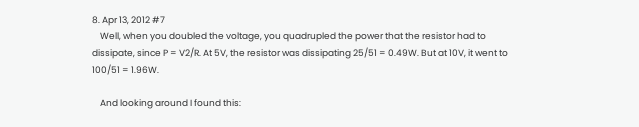8. Apr 13, 2012 #7
    Well, when you doubled the voltage, you quadrupled the power that the resistor had to dissipate, since P = V2/R. At 5V, the resistor was dissipating 25/51 = 0.49W. But at 10V, it went to 100/51 = 1.96W.

    And looking around I found this: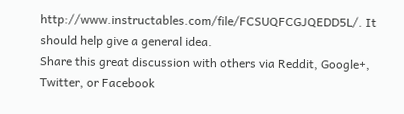http://www.instructables.com/file/FCSUQFCGJQEDD5L/. It should help give a general idea.
Share this great discussion with others via Reddit, Google+, Twitter, or Facebook